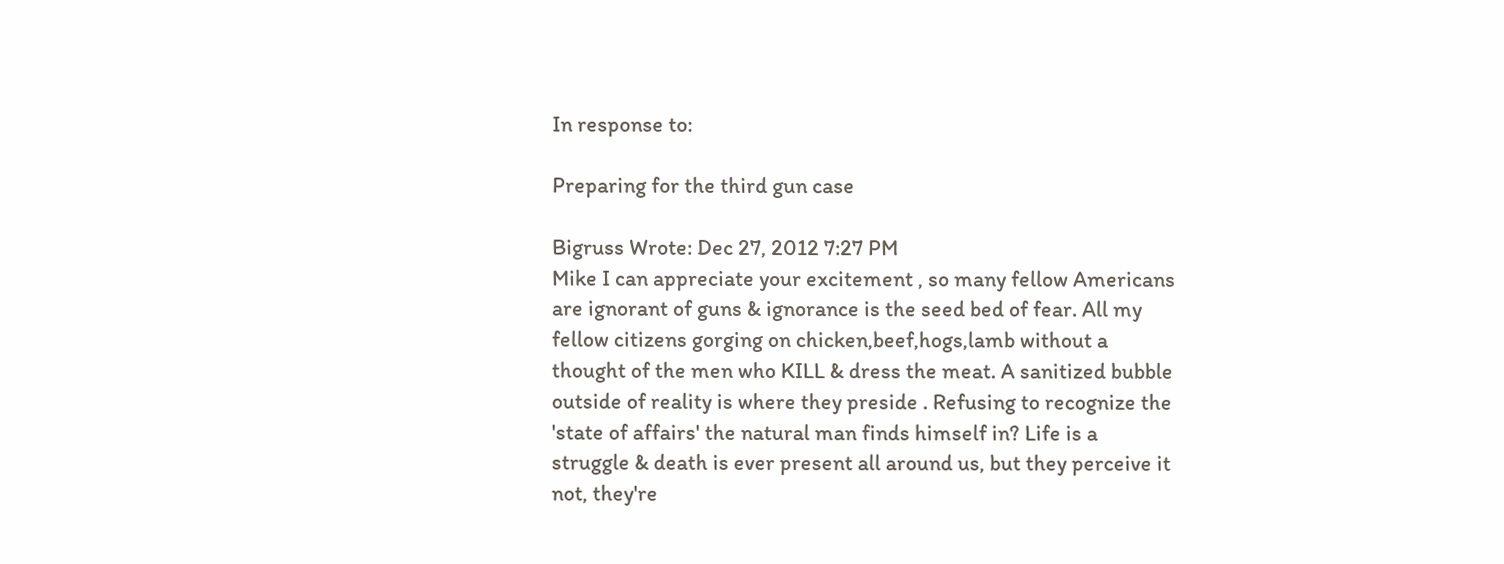In response to:

Preparing for the third gun case

Bigruss Wrote: Dec 27, 2012 7:27 PM
Mike I can appreciate your excitement , so many fellow Americans are ignorant of guns & ignorance is the seed bed of fear. All my fellow citizens gorging on chicken,beef,hogs,lamb without a thought of the men who KILL & dress the meat. A sanitized bubble outside of reality is where they preside . Refusing to recognize the 'state of affairs' the natural man finds himself in? Life is a struggle & death is ever present all around us, but they perceive it not, they're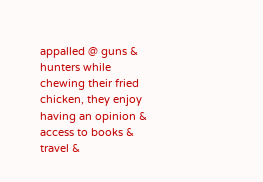appalled @ guns & hunters while chewing their fried chicken, they enjoy having an opinion & access to books & travel &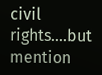civil rights....but mention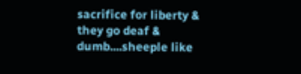sacrifice for liberty & they go deaf & dumb....sheeple like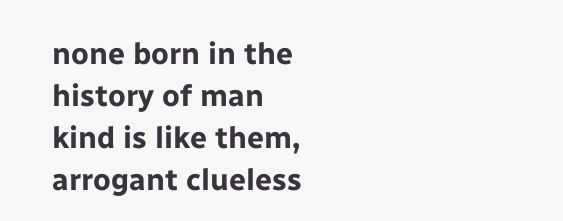none born in the history of man kind is like them, arrogant clueless